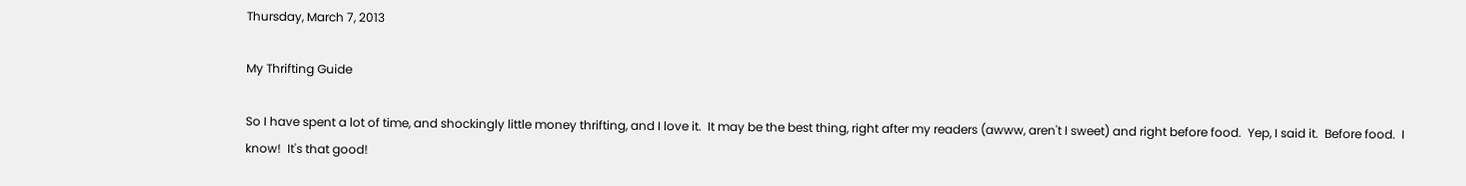Thursday, March 7, 2013

My Thrifting Guide

So I have spent a lot of time, and shockingly little money thrifting, and I love it.  It may be the best thing, right after my readers (awww, aren't I sweet) and right before food.  Yep, I said it.  Before food.  I know!  It's that good!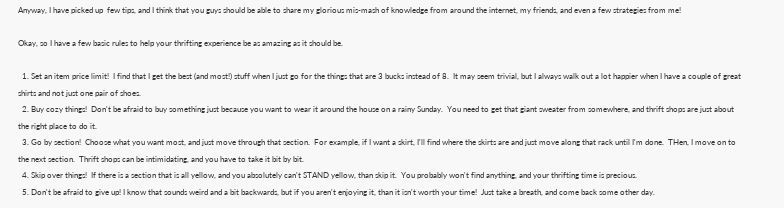Anyway, I have picked up  few tips, and I think that you guys should be able to share my glorious mis-mash of knowledge from around the internet, my friends, and even a few strategies from me!

Okay, so I have a few basic rules to help your thrifting experience be as amazing as it should be.

  1. Set an item price limit!  I find that I get the best (and most!) stuff when I just go for the things that are 3 bucks instead of 8.  It may seem trivial, but I always walk out a lot happier when I have a couple of great shirts and not just one pair of shoes.
  2. Buy cozy things!  Don't be afraid to buy something just because you want to wear it around the house on a rainy Sunday.  You need to get that giant sweater from somewhere, and thrift shops are just about the right place to do it.
  3. Go by section!  Choose what you want most, and just move through that section.  For example, if I want a skirt, I'll find where the skirts are and just move along that rack until I'm done.  THen, I move on to the next section.  Thrift shops can be intimidating, and you have to take it bit by bit.
  4. Skip over things!  If there is a section that is all yellow, and you absolutely can't STAND yellow, than skip it.  You probably won't find anything, and your thrifting time is precious.
  5. Don't be afraid to give up! I know that sounds weird and a bit backwards, but if you aren't enjoying it, than it isn't worth your time!  Just take a breath, and come back some other day.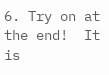6. Try on at the end!  It is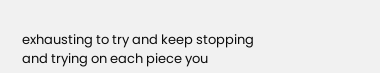exhausting to try and keep stopping and trying on each piece you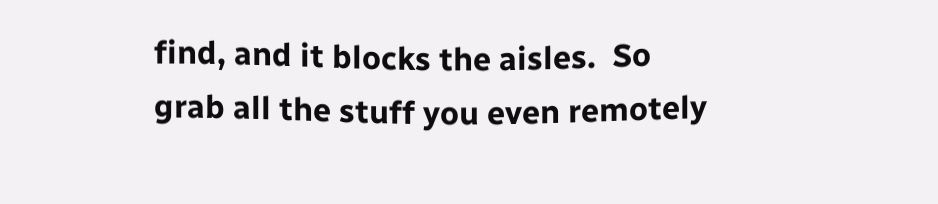find, and it blocks the aisles.  So grab all the stuff you even remotely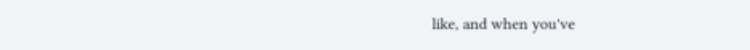like, and when you've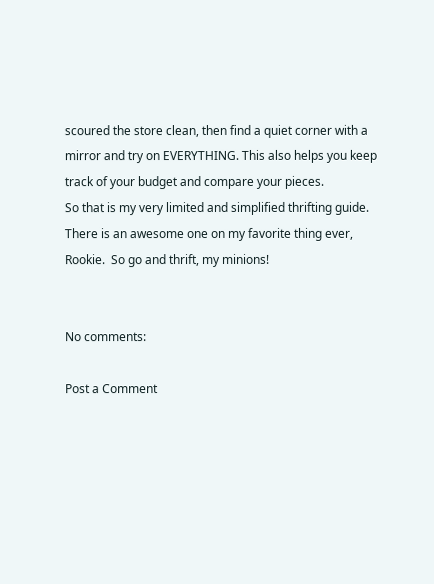scoured the store clean, then find a quiet corner with a mirror and try on EVERYTHING. This also helps you keep track of your budget and compare your pieces.
So that is my very limited and simplified thrifting guide.  There is an awesome one on my favorite thing ever, Rookie.  So go and thrift, my minions!


No comments:

Post a Comment